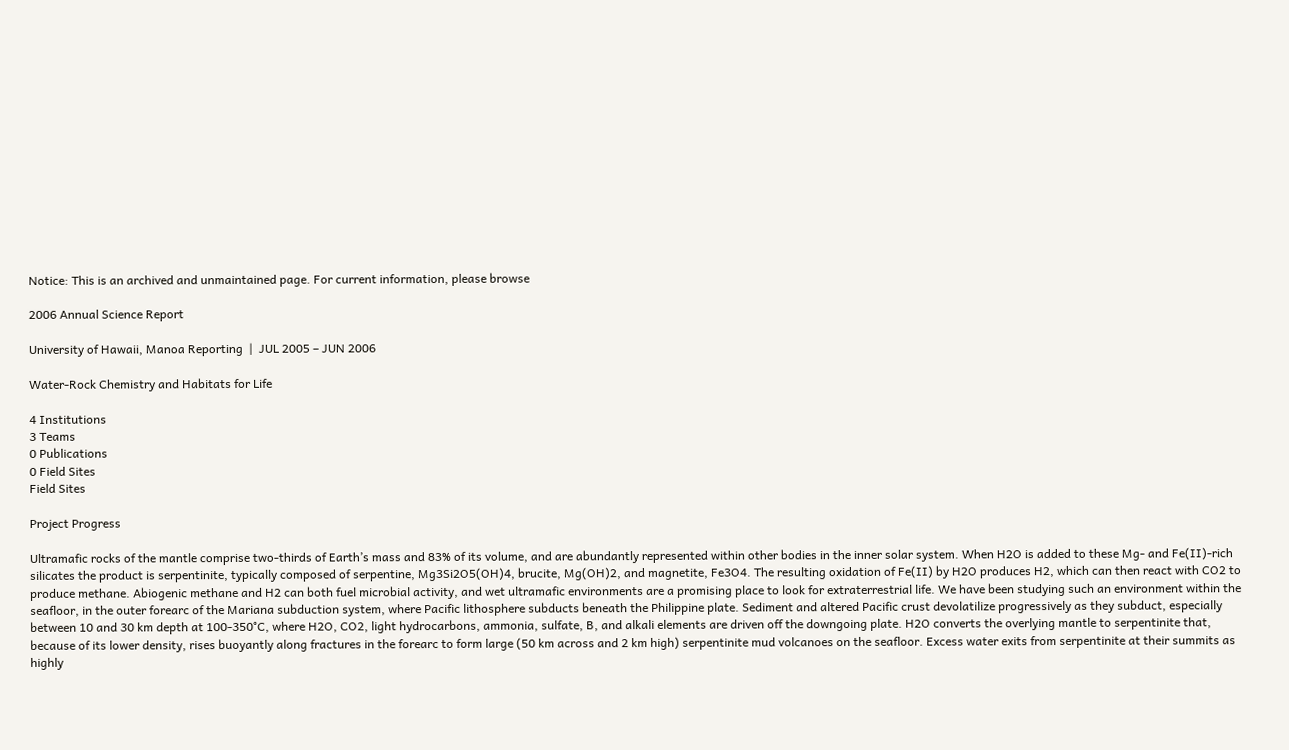Notice: This is an archived and unmaintained page. For current information, please browse

2006 Annual Science Report

University of Hawaii, Manoa Reporting  |  JUL 2005 – JUN 2006

Water-Rock Chemistry and Habitats for Life

4 Institutions
3 Teams
0 Publications
0 Field Sites
Field Sites

Project Progress

Ultramafic rocks of the mantle comprise two-thirds of Earth’s mass and 83% of its volume, and are abundantly represented within other bodies in the inner solar system. When H2O is added to these Mg- and Fe(II)-rich silicates the product is serpentinite, typically composed of serpentine, Mg3Si2O5(OH)4, brucite, Mg(OH)2, and magnetite, Fe3O4. The resulting oxidation of Fe(II) by H2O produces H2, which can then react with CO2 to produce methane. Abiogenic methane and H2 can both fuel microbial activity, and wet ultramafic environments are a promising place to look for extraterrestrial life. We have been studying such an environment within the seafloor, in the outer forearc of the Mariana subduction system, where Pacific lithosphere subducts beneath the Philippine plate. Sediment and altered Pacific crust devolatilize progressively as they subduct, especially between 10 and 30 km depth at 100-350°C, where H2O, CO2, light hydrocarbons, ammonia, sulfate, B, and alkali elements are driven off the downgoing plate. H2O converts the overlying mantle to serpentinite that, because of its lower density, rises buoyantly along fractures in the forearc to form large (50 km across and 2 km high) serpentinite mud volcanoes on the seafloor. Excess water exits from serpentinite at their summits as highly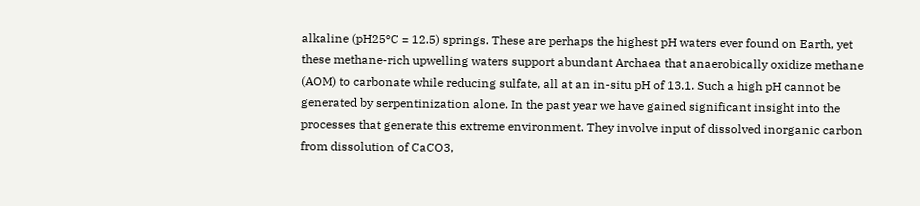alkaline (pH25ºC = 12.5) springs. These are perhaps the highest pH waters ever found on Earth, yet these methane-rich upwelling waters support abundant Archaea that anaerobically oxidize methane (AOM) to carbonate while reducing sulfate, all at an in-situ pH of 13.1. Such a high pH cannot be generated by serpentinization alone. In the past year we have gained significant insight into the processes that generate this extreme environment. They involve input of dissolved inorganic carbon from dissolution of CaCO3,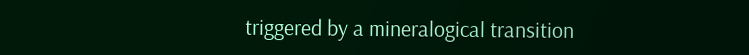triggered by a mineralogical transition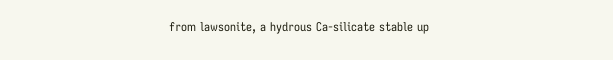from lawsonite, a hydrous Ca-silicate stable up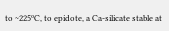to ~225ºC, to epidote, a Ca-silicate stable at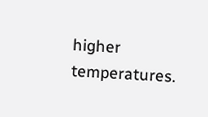higher temperatures.